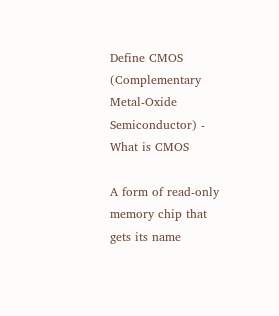Define CMOS (Complementary Metal-Oxide Semiconductor) - What is CMOS

A form of read-only memory chip that gets its name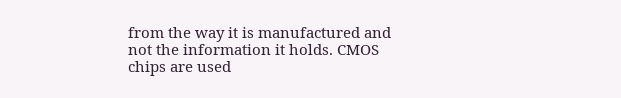from the way it is manufactured and not the information it holds. CMOS chips are used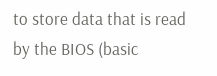to store data that is read by the BIOS (basic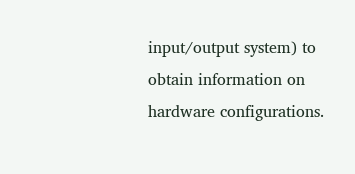input/output system) to obtain information on hardware configurations.